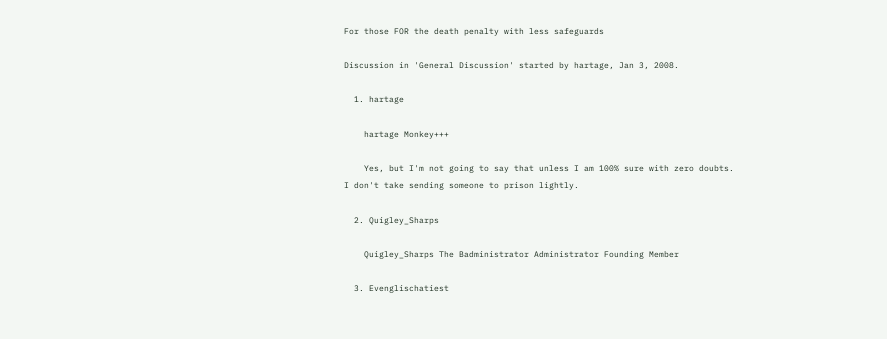For those FOR the death penalty with less safeguards

Discussion in 'General Discussion' started by hartage, Jan 3, 2008.

  1. hartage

    hartage Monkey+++

    Yes, but I'm not going to say that unless I am 100% sure with zero doubts. I don't take sending someone to prison lightly.

  2. Quigley_Sharps

    Quigley_Sharps The Badministrator Administrator Founding Member

  3. Evenglischatiest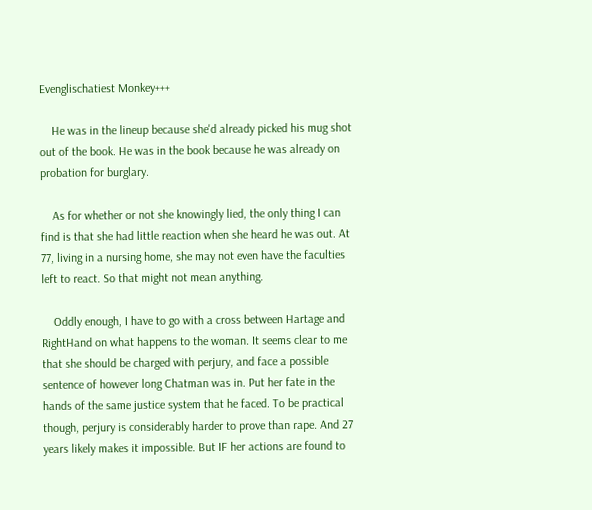Evenglischatiest Monkey+++

    He was in the lineup because she'd already picked his mug shot out of the book. He was in the book because he was already on probation for burglary.

    As for whether or not she knowingly lied, the only thing I can find is that she had little reaction when she heard he was out. At 77, living in a nursing home, she may not even have the faculties left to react. So that might not mean anything.

    Oddly enough, I have to go with a cross between Hartage and RightHand on what happens to the woman. It seems clear to me that she should be charged with perjury, and face a possible sentence of however long Chatman was in. Put her fate in the hands of the same justice system that he faced. To be practical though, perjury is considerably harder to prove than rape. And 27 years likely makes it impossible. But IF her actions are found to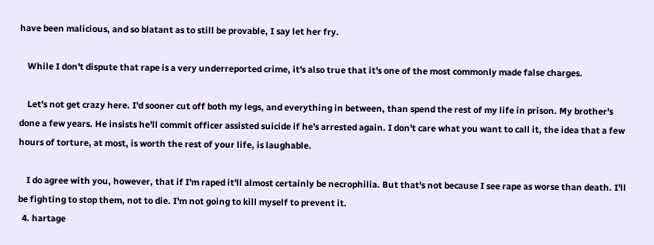have been malicious, and so blatant as to still be provable, I say let her fry.

    While I don't dispute that rape is a very underreported crime, it's also true that it's one of the most commonly made false charges.

    Let's not get crazy here. I'd sooner cut off both my legs, and everything in between, than spend the rest of my life in prison. My brother's done a few years. He insists he'll commit officer assisted suicide if he's arrested again. I don't care what you want to call it, the idea that a few hours of torture, at most, is worth the rest of your life, is laughable.

    I do agree with you, however, that if I'm raped it'll almost certainly be necrophilia. But that's not because I see rape as worse than death. I'll be fighting to stop them, not to die. I'm not going to kill myself to prevent it.
  4. hartage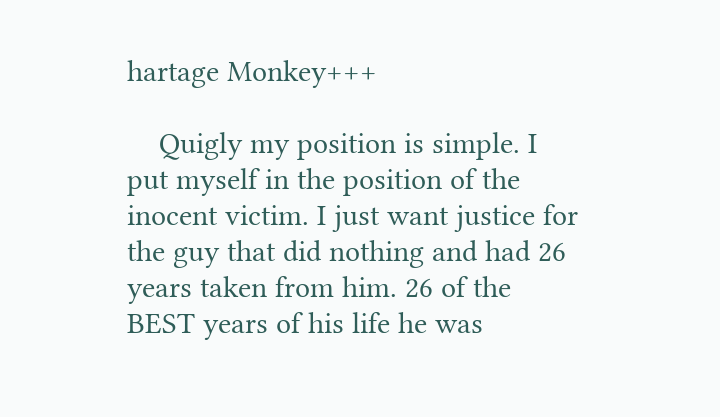hartage Monkey+++

    Quigly my position is simple. I put myself in the position of the inocent victim. I just want justice for the guy that did nothing and had 26 years taken from him. 26 of the BEST years of his life he was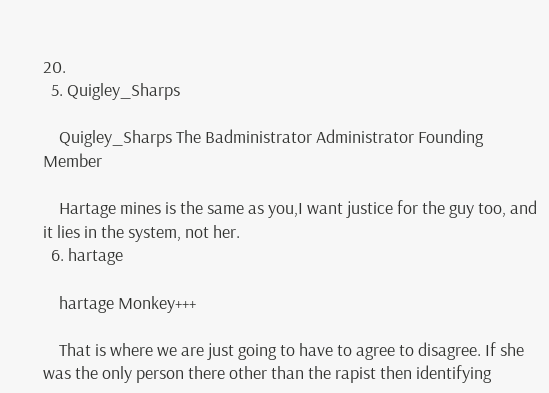20.
  5. Quigley_Sharps

    Quigley_Sharps The Badministrator Administrator Founding Member

    Hartage mines is the same as you,I want justice for the guy too, and it lies in the system, not her.
  6. hartage

    hartage Monkey+++

    That is where we are just going to have to agree to disagree. If she was the only person there other than the rapist then identifying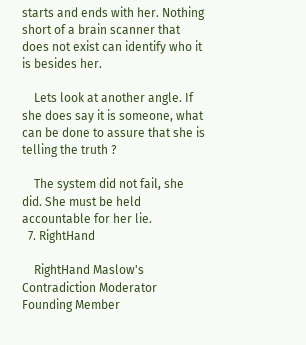starts and ends with her. Nothing short of a brain scanner that does not exist can identify who it is besides her.

    Lets look at another angle. If she does say it is someone, what can be done to assure that she is telling the truth ?

    The system did not fail, she did. She must be held accountable for her lie.
  7. RightHand

    RightHand Maslow's Contradiction Moderator Founding Member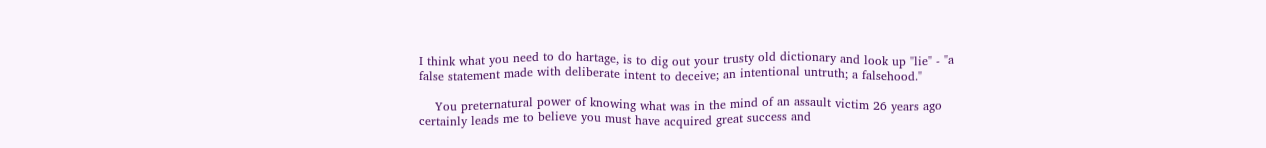I think what you need to do hartage, is to dig out your trusty old dictionary and look up "lie" - "a false statement made with deliberate intent to deceive; an intentional untruth; a falsehood."

    You preternatural power of knowing what was in the mind of an assault victim 26 years ago certainly leads me to believe you must have acquired great success and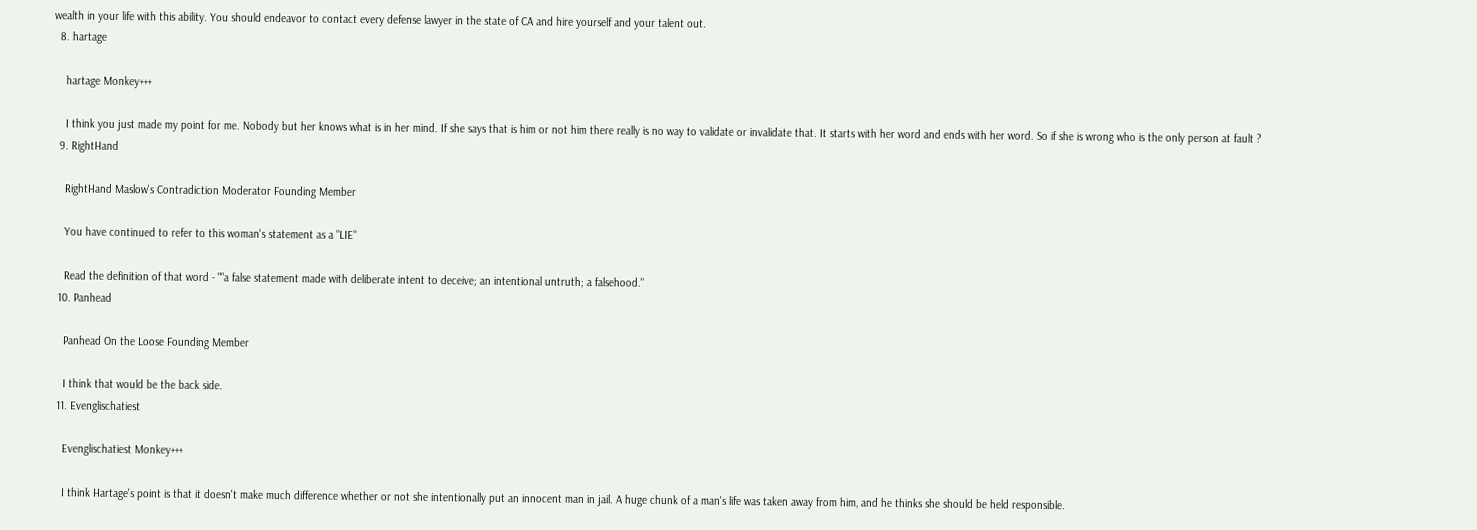wealth in your life with this ability. You should endeavor to contact every defense lawyer in the state of CA and hire yourself and your talent out.
  8. hartage

    hartage Monkey+++

    I think you just made my point for me. Nobody but her knows what is in her mind. If she says that is him or not him there really is no way to validate or invalidate that. It starts with her word and ends with her word. So if she is wrong who is the only person at fault ?
  9. RightHand

    RightHand Maslow's Contradiction Moderator Founding Member

    You have continued to refer to this woman's statement as a "LIE"

    Read the definition of that word - ""a false statement made with deliberate intent to deceive; an intentional untruth; a falsehood."
  10. Panhead

    Panhead On the Loose Founding Member

    I think that would be the back side.
  11. Evenglischatiest

    Evenglischatiest Monkey+++

    I think Hartage's point is that it doesn't make much difference whether or not she intentionally put an innocent man in jail. A huge chunk of a man's life was taken away from him, and he thinks she should be held responsible.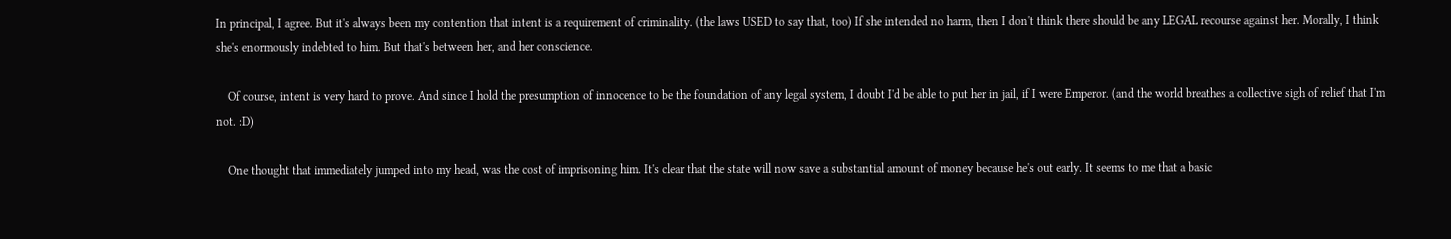In principal, I agree. But it's always been my contention that intent is a requirement of criminality. (the laws USED to say that, too) If she intended no harm, then I don't think there should be any LEGAL recourse against her. Morally, I think she's enormously indebted to him. But that's between her, and her conscience.

    Of course, intent is very hard to prove. And since I hold the presumption of innocence to be the foundation of any legal system, I doubt I'd be able to put her in jail, if I were Emperor. (and the world breathes a collective sigh of relief that I'm not. :D)

    One thought that immediately jumped into my head, was the cost of imprisoning him. It's clear that the state will now save a substantial amount of money because he's out early. It seems to me that a basic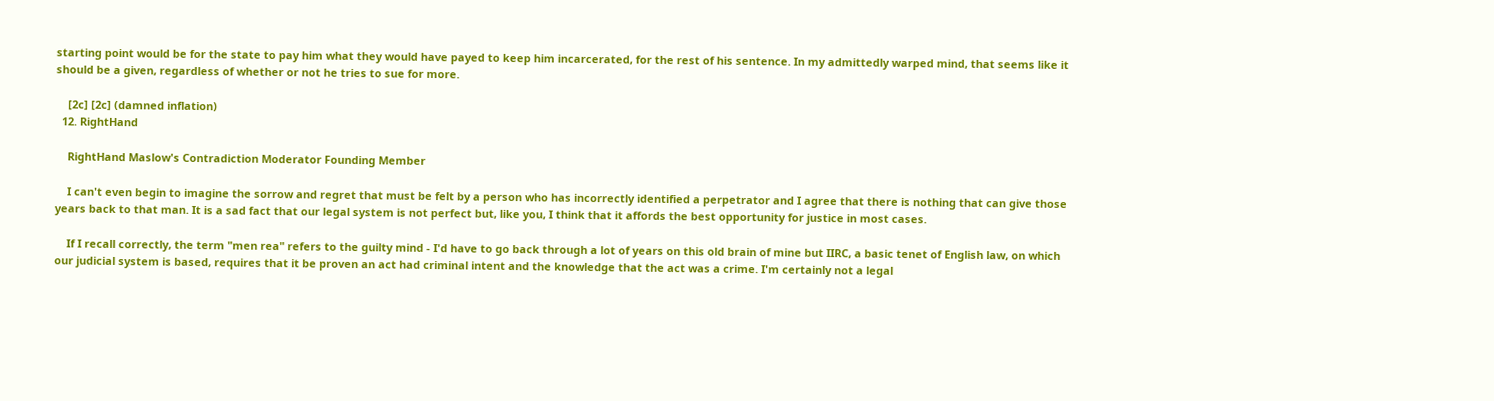starting point would be for the state to pay him what they would have payed to keep him incarcerated, for the rest of his sentence. In my admittedly warped mind, that seems like it should be a given, regardless of whether or not he tries to sue for more.

    [2c] [2c] (damned inflation)
  12. RightHand

    RightHand Maslow's Contradiction Moderator Founding Member

    I can't even begin to imagine the sorrow and regret that must be felt by a person who has incorrectly identified a perpetrator and I agree that there is nothing that can give those years back to that man. It is a sad fact that our legal system is not perfect but, like you, I think that it affords the best opportunity for justice in most cases.

    If I recall correctly, the term "men rea" refers to the guilty mind - I'd have to go back through a lot of years on this old brain of mine but IIRC, a basic tenet of English law, on which our judicial system is based, requires that it be proven an act had criminal intent and the knowledge that the act was a crime. I'm certainly not a legal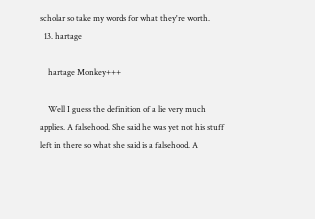scholar so take my words for what they're worth.
  13. hartage

    hartage Monkey+++

    Well I guess the definition of a lie very much applies. A falsehood. She said he was yet not his stuff left in there so what she said is a falsehood. A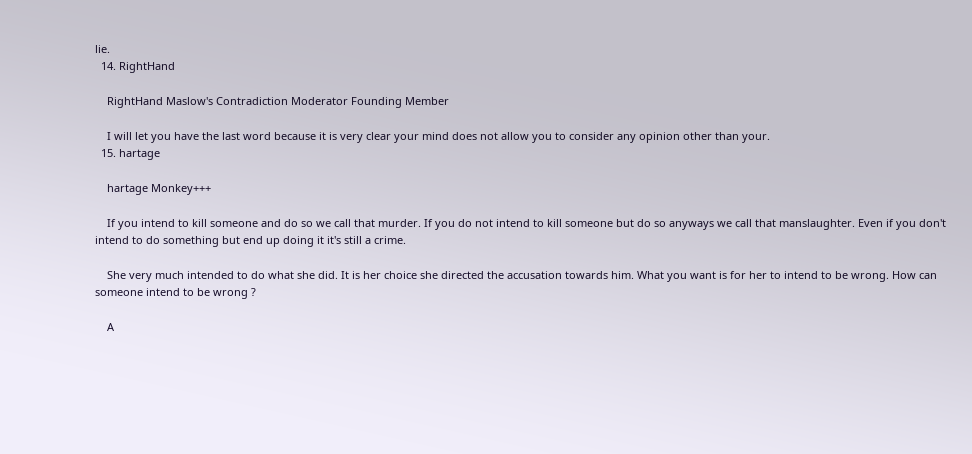lie.
  14. RightHand

    RightHand Maslow's Contradiction Moderator Founding Member

    I will let you have the last word because it is very clear your mind does not allow you to consider any opinion other than your.
  15. hartage

    hartage Monkey+++

    If you intend to kill someone and do so we call that murder. If you do not intend to kill someone but do so anyways we call that manslaughter. Even if you don't intend to do something but end up doing it it's still a crime.

    She very much intended to do what she did. It is her choice she directed the accusation towards him. What you want is for her to intend to be wrong. How can someone intend to be wrong ?

    A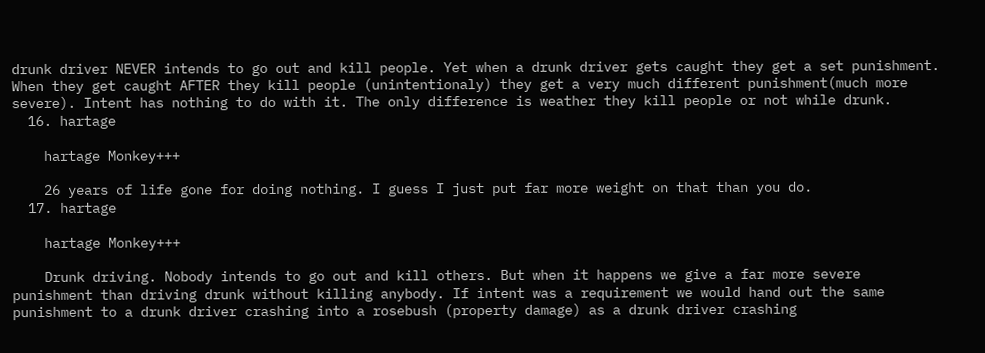drunk driver NEVER intends to go out and kill people. Yet when a drunk driver gets caught they get a set punishment. When they get caught AFTER they kill people (unintentionaly) they get a very much different punishment(much more severe). Intent has nothing to do with it. The only difference is weather they kill people or not while drunk.
  16. hartage

    hartage Monkey+++

    26 years of life gone for doing nothing. I guess I just put far more weight on that than you do.
  17. hartage

    hartage Monkey+++

    Drunk driving. Nobody intends to go out and kill others. But when it happens we give a far more severe punishment than driving drunk without killing anybody. If intent was a requirement we would hand out the same punishment to a drunk driver crashing into a rosebush (property damage) as a drunk driver crashing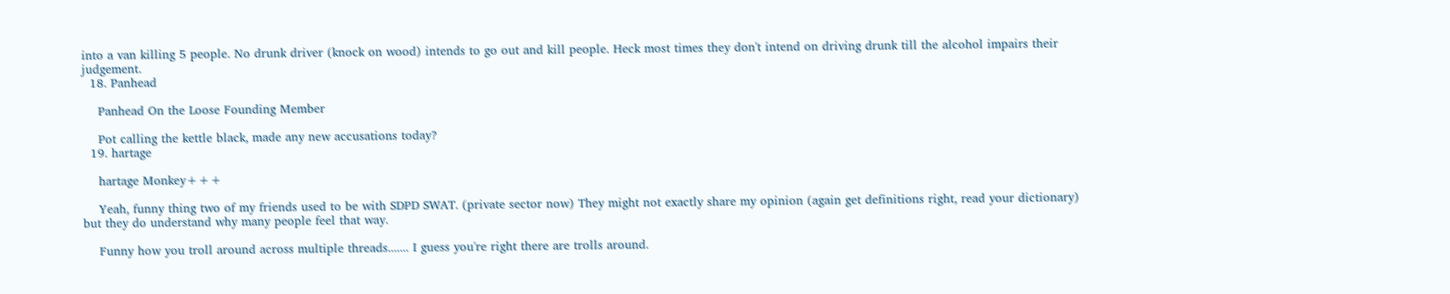into a van killing 5 people. No drunk driver (knock on wood) intends to go out and kill people. Heck most times they don't intend on driving drunk till the alcohol impairs their judgement.
  18. Panhead

    Panhead On the Loose Founding Member

    Pot calling the kettle black, made any new accusations today?
  19. hartage

    hartage Monkey+++

    Yeah, funny thing two of my friends used to be with SDPD SWAT. (private sector now) They might not exactly share my opinion (again get definitions right, read your dictionary) but they do understand why many people feel that way.

    Funny how you troll around across multiple threads....... I guess you're right there are trolls around.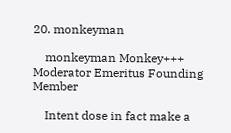20. monkeyman

    monkeyman Monkey+++ Moderator Emeritus Founding Member

    Intent dose in fact make a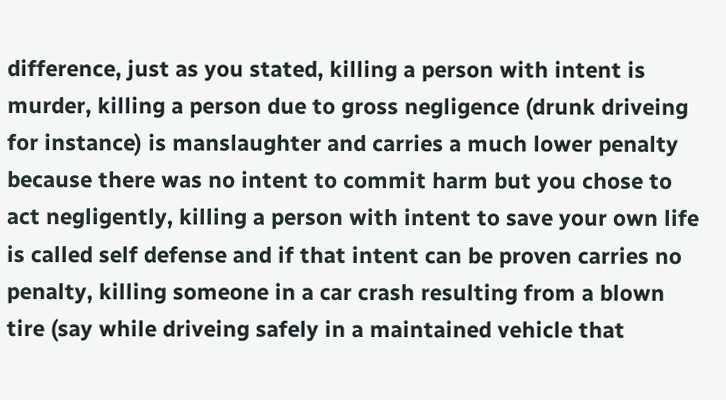difference, just as you stated, killing a person with intent is murder, killing a person due to gross negligence (drunk driveing for instance) is manslaughter and carries a much lower penalty because there was no intent to commit harm but you chose to act negligently, killing a person with intent to save your own life is called self defense and if that intent can be proven carries no penalty, killing someone in a car crash resulting from a blown tire (say while driveing safely in a maintained vehicle that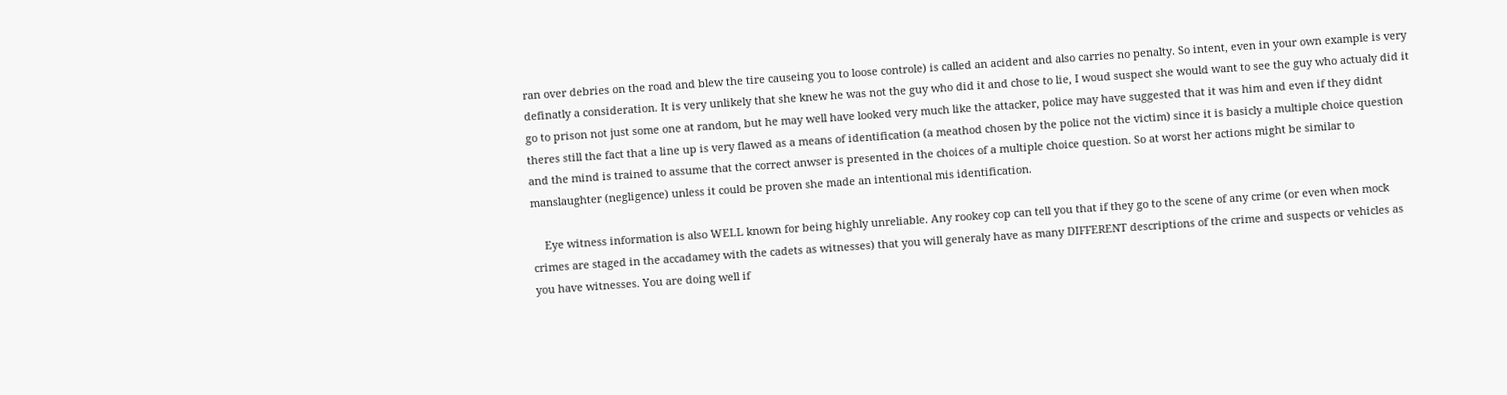ran over debries on the road and blew the tire causeing you to loose controle) is called an acident and also carries no penalty. So intent, even in your own example is very definatly a consideration. It is very unlikely that she knew he was not the guy who did it and chose to lie, I woud suspect she would want to see the guy who actualy did it go to prison not just some one at random, but he may well have looked very much like the attacker, police may have suggested that it was him and even if they didnt theres still the fact that a line up is very flawed as a means of identification (a meathod chosen by the police not the victim) since it is basicly a multiple choice question and the mind is trained to assume that the correct anwser is presented in the choices of a multiple choice question. So at worst her actions might be similar to manslaughter (negligence) unless it could be proven she made an intentional mis identification.

    Eye witness information is also WELL known for being highly unreliable. Any rookey cop can tell you that if they go to the scene of any crime (or even when mock crimes are staged in the accadamey with the cadets as witnesses) that you will generaly have as many DIFFERENT descriptions of the crime and suspects or vehicles as you have witnesses. You are doing well if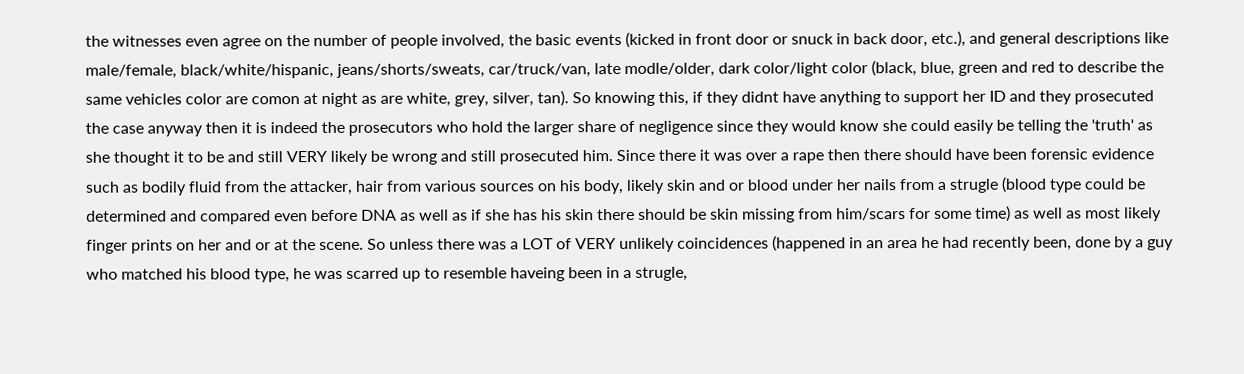the witnesses even agree on the number of people involved, the basic events (kicked in front door or snuck in back door, etc.), and general descriptions like male/female, black/white/hispanic, jeans/shorts/sweats, car/truck/van, late modle/older, dark color/light color (black, blue, green and red to describe the same vehicles color are comon at night as are white, grey, silver, tan). So knowing this, if they didnt have anything to support her ID and they prosecuted the case anyway then it is indeed the prosecutors who hold the larger share of negligence since they would know she could easily be telling the 'truth' as she thought it to be and still VERY likely be wrong and still prosecuted him. Since there it was over a rape then there should have been forensic evidence such as bodily fluid from the attacker, hair from various sources on his body, likely skin and or blood under her nails from a strugle (blood type could be determined and compared even before DNA as well as if she has his skin there should be skin missing from him/scars for some time) as well as most likely finger prints on her and or at the scene. So unless there was a LOT of VERY unlikely coincidences (happened in an area he had recently been, done by a guy who matched his blood type, he was scarred up to resemble haveing been in a strugle,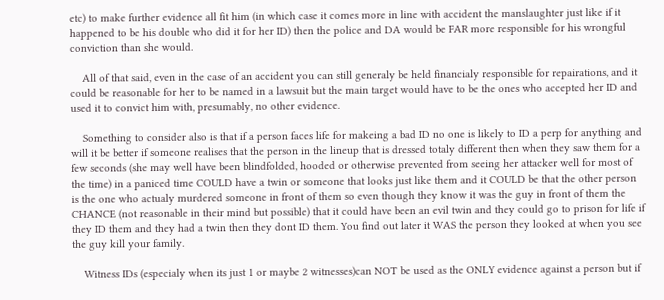etc) to make further evidence all fit him (in which case it comes more in line with accident the manslaughter just like if it happened to be his double who did it for her ID) then the police and DA would be FAR more responsible for his wrongful conviction than she would.

    All of that said, even in the case of an accident you can still generaly be held financialy responsible for repairations, and it could be reasonable for her to be named in a lawsuit but the main target would have to be the ones who accepted her ID and used it to convict him with, presumably, no other evidence.

    Something to consider also is that if a person faces life for makeing a bad ID no one is likely to ID a perp for anything and will it be better if someone realises that the person in the lineup that is dressed totaly different then when they saw them for a few seconds (she may well have been blindfolded, hooded or otherwise prevented from seeing her attacker well for most of the time) in a paniced time COULD have a twin or someone that looks just like them and it COULD be that the other person is the one who actualy murdered someone in front of them so even though they know it was the guy in front of them the CHANCE (not reasonable in their mind but possible) that it could have been an evil twin and they could go to prison for life if they ID them and they had a twin then they dont ID them. You find out later it WAS the person they looked at when you see the guy kill your family.

    Witness IDs (especialy when its just 1 or maybe 2 witnesses)can NOT be used as the ONLY evidence against a person but if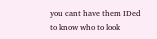you cant have them IDed to know who to look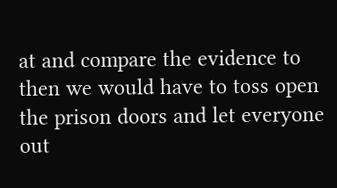at and compare the evidence to then we would have to toss open the prison doors and let everyone out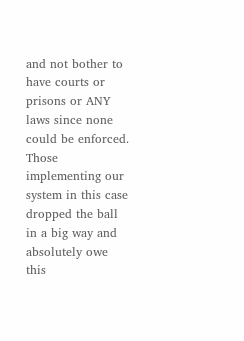and not bother to have courts or prisons or ANY laws since none could be enforced. Those implementing our system in this case dropped the ball in a big way and absolutely owe this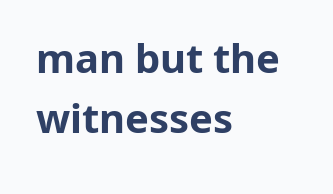man but the witnesses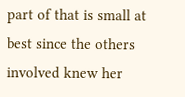part of that is small at best since the others involved knew her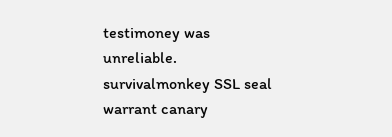testimoney was unreliable.
survivalmonkey SSL seal warrant canary